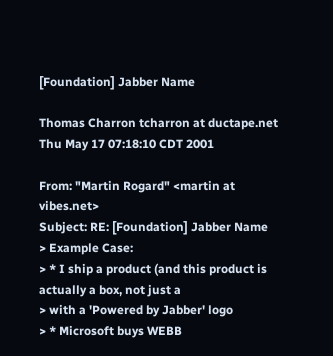[Foundation] Jabber Name

Thomas Charron tcharron at ductape.net
Thu May 17 07:18:10 CDT 2001

From: "Martin Rogard" <martin at vibes.net>
Subject: RE: [Foundation] Jabber Name
> Example Case:
> * I ship a product (and this product is actually a box, not just a
> with a 'Powered by Jabber' logo
> * Microsoft buys WEBB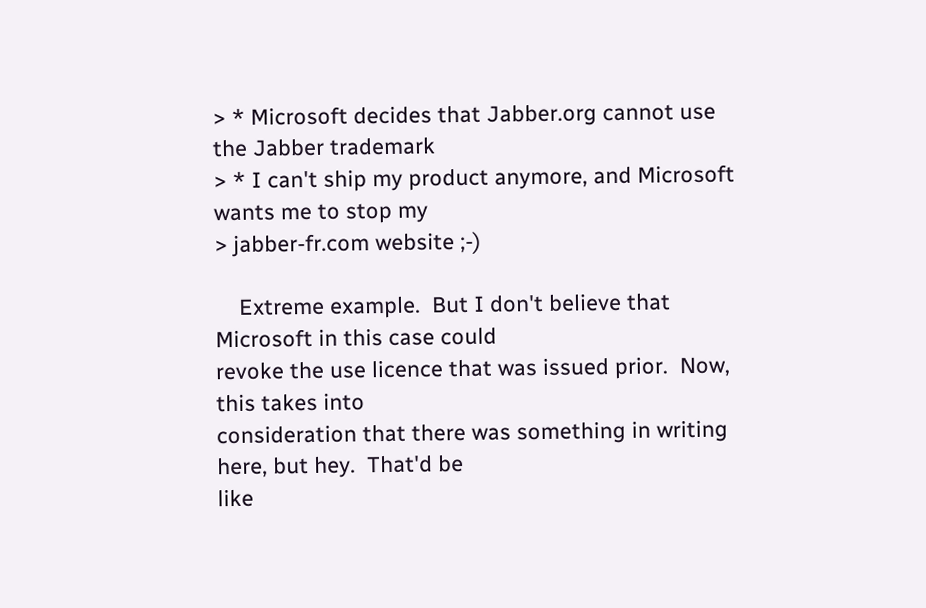> * Microsoft decides that Jabber.org cannot use the Jabber trademark
> * I can't ship my product anymore, and Microsoft wants me to stop my
> jabber-fr.com website ;-)

    Extreme example.  But I don't believe that Microsoft in this case could
revoke the use licence that was issued prior.  Now, this takes into
consideration that there was something in writing here, but hey.  That'd be
like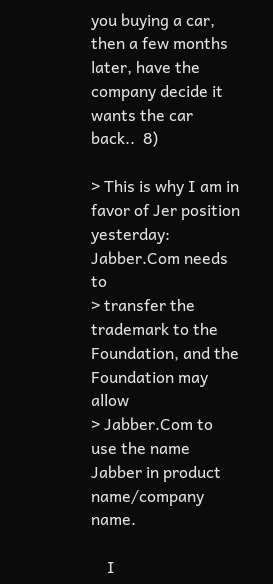you buying a car, then a few months later, have the company decide it
wants the car back..  8)

> This is why I am in favor of Jer position yesterday: Jabber.Com needs to
> transfer the trademark to the Foundation, and the Foundation may allow
> Jabber.Com to use the name Jabber in product name/company name.

    I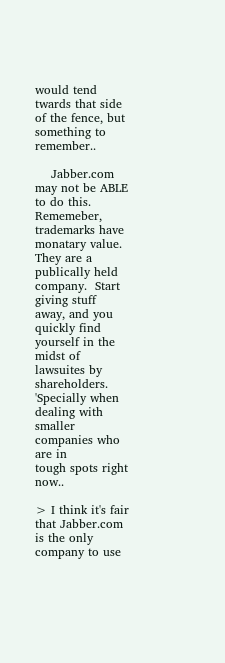would tend twards that side of the fence, but something to remember..

    Jabber.com may not be ABLE to do this.  Rememeber, trademarks have
monatary value.  They are a publically held company.  Start giving stuff
away, and you quickly find yourself in the midst of lawsuites by
shareholders.  'Specially when dealing with smaller companies who are in
tough spots right now..

> I think it's fair that Jabber.com is the only company to use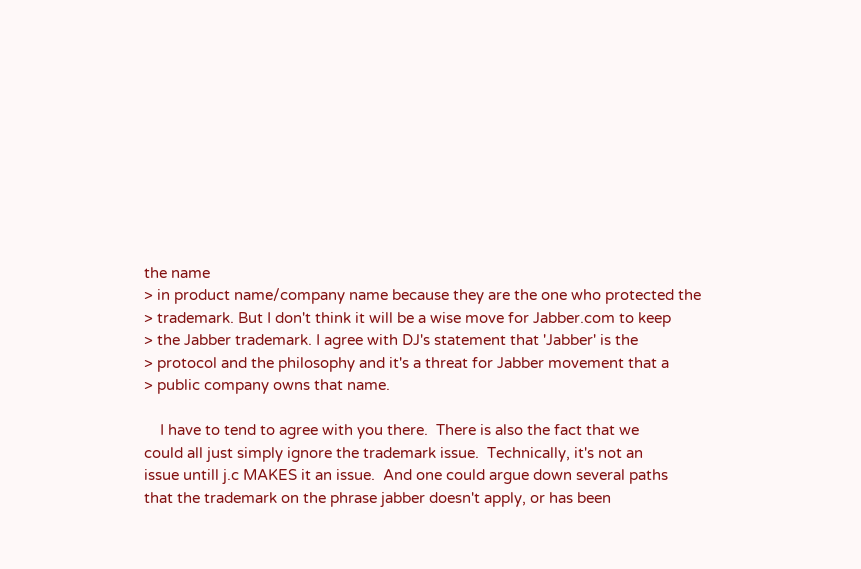the name
> in product name/company name because they are the one who protected the
> trademark. But I don't think it will be a wise move for Jabber.com to keep
> the Jabber trademark. I agree with DJ's statement that 'Jabber' is the
> protocol and the philosophy and it's a threat for Jabber movement that a
> public company owns that name.

    I have to tend to agree with you there.  There is also the fact that we
could all just simply ignore the trademark issue.  Technically, it's not an
issue untill j.c MAKES it an issue.  And one could argue down several paths
that the trademark on the phrase jabber doesn't apply, or has been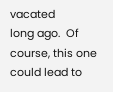vacated
long ago.  Of course, this one could lead to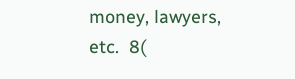money, lawyers, etc.  8(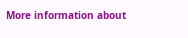More information about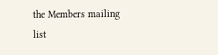the Members mailing list